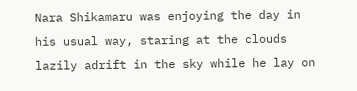Nara Shikamaru was enjoying the day in his usual way, staring at the clouds lazily adrift in the sky while he lay on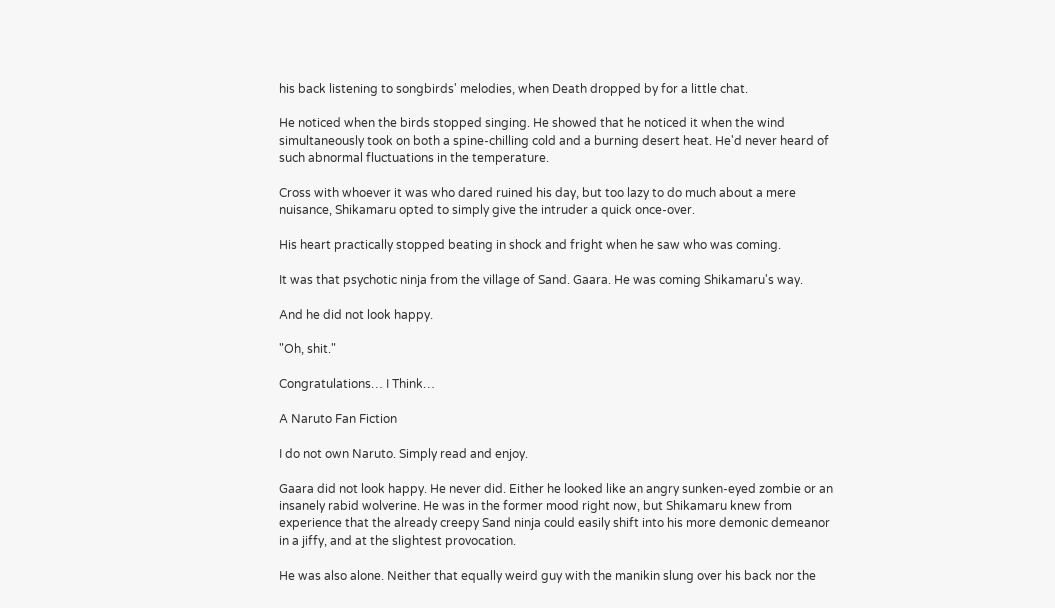his back listening to songbirds' melodies, when Death dropped by for a little chat.

He noticed when the birds stopped singing. He showed that he noticed it when the wind simultaneously took on both a spine-chilling cold and a burning desert heat. He'd never heard of such abnormal fluctuations in the temperature.

Cross with whoever it was who dared ruined his day, but too lazy to do much about a mere nuisance, Shikamaru opted to simply give the intruder a quick once-over.

His heart practically stopped beating in shock and fright when he saw who was coming.

It was that psychotic ninja from the village of Sand. Gaara. He was coming Shikamaru's way.

And he did not look happy.

"Oh, shit."

Congratulations… I Think…

A Naruto Fan Fiction

I do not own Naruto. Simply read and enjoy.

Gaara did not look happy. He never did. Either he looked like an angry sunken-eyed zombie or an insanely rabid wolverine. He was in the former mood right now, but Shikamaru knew from experience that the already creepy Sand ninja could easily shift into his more demonic demeanor in a jiffy, and at the slightest provocation.

He was also alone. Neither that equally weird guy with the manikin slung over his back nor the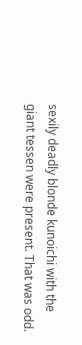sexily deadly blonde kunoichi with the giant tessen were present. That was odd.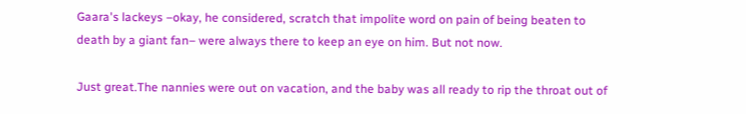Gaara's lackeys –okay, he considered, scratch that impolite word on pain of being beaten to death by a giant fan– were always there to keep an eye on him. But not now.

Just great.The nannies were out on vacation, and the baby was all ready to rip the throat out of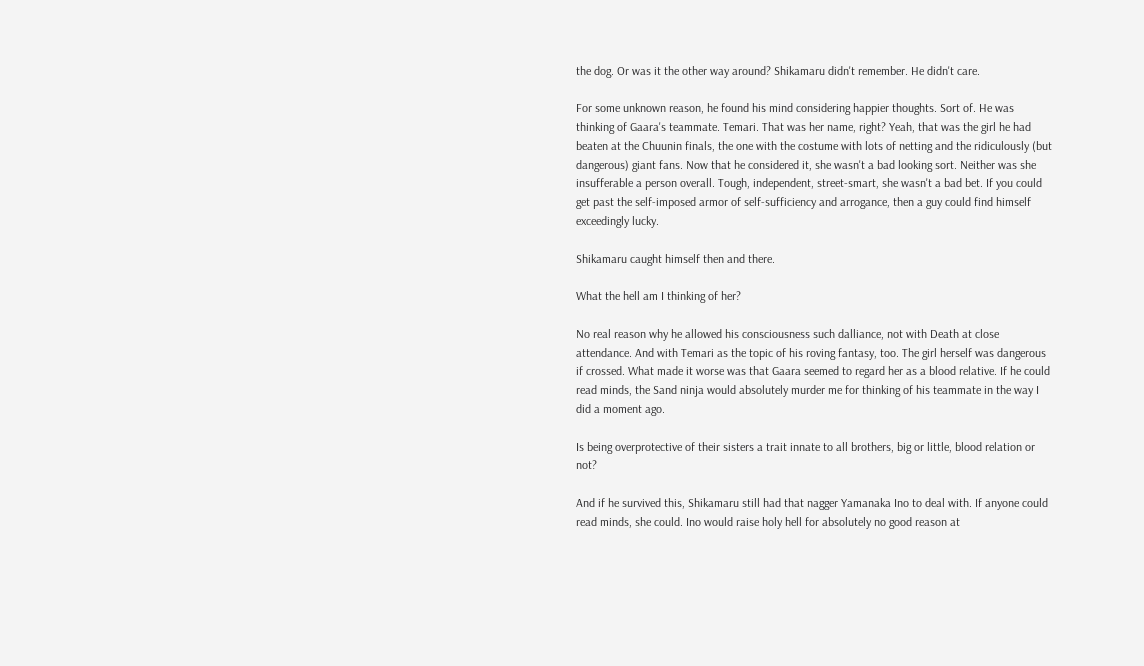the dog. Or was it the other way around? Shikamaru didn't remember. He didn't care.

For some unknown reason, he found his mind considering happier thoughts. Sort of. He was thinking of Gaara's teammate. Temari. That was her name, right? Yeah, that was the girl he had beaten at the Chuunin finals, the one with the costume with lots of netting and the ridiculously (but dangerous) giant fans. Now that he considered it, she wasn't a bad looking sort. Neither was she insufferable a person overall. Tough, independent, street-smart, she wasn't a bad bet. If you could get past the self-imposed armor of self-sufficiency and arrogance, then a guy could find himself exceedingly lucky.

Shikamaru caught himself then and there.

What the hell am I thinking of her?

No real reason why he allowed his consciousness such dalliance, not with Death at close attendance. And with Temari as the topic of his roving fantasy, too. The girl herself was dangerous if crossed. What made it worse was that Gaara seemed to regard her as a blood relative. If he could read minds, the Sand ninja would absolutely murder me for thinking of his teammate in the way I did a moment ago.

Is being overprotective of their sisters a trait innate to all brothers, big or little, blood relation or not?

And if he survived this, Shikamaru still had that nagger Yamanaka Ino to deal with. If anyone could read minds, she could. Ino would raise holy hell for absolutely no good reason at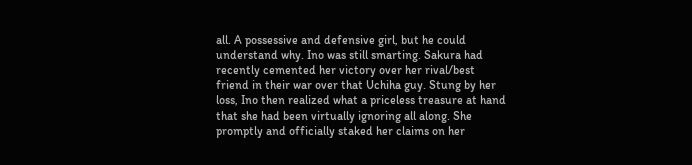all. A possessive and defensive girl, but he could understand why. Ino was still smarting. Sakura had recently cemented her victory over her rival/best friend in their war over that Uchiha guy. Stung by her loss, Ino then realized what a priceless treasure at hand that she had been virtually ignoring all along. She promptly and officially staked her claims on her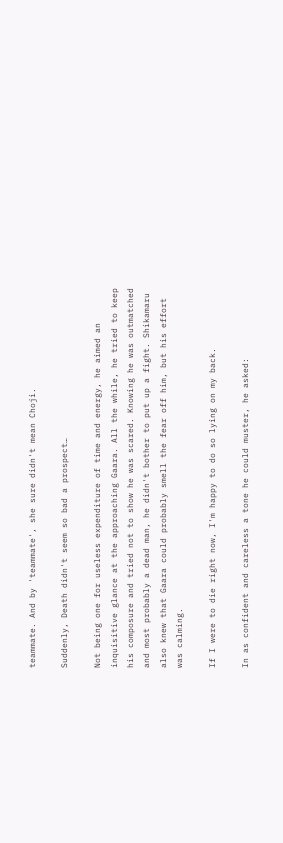teammate. And by 'teammate', she sure didn't mean Choji.

Suddenly, Death didn't seem so bad a prospect…

Not being one for useless expenditure of time and energy, he aimed an inquisitive glance at the approaching Gaara. All the while, he tried to keep his composure and tried not to show he was scared. Knowing he was outmatched and most probably a dead man, he didn't bother to put up a fight. Shikamaru also knew that Gaara could probably smell the fear off him, but his effort was calming.

If I were to die right now, I'm happy to do so lying on my back.

In as confident and careless a tone he could muster, he asked: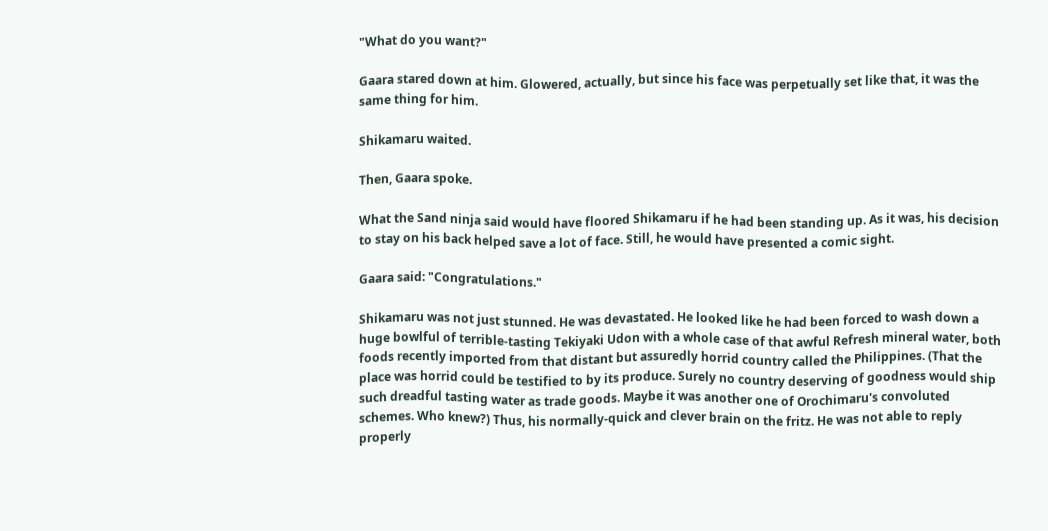"What do you want?"

Gaara stared down at him. Glowered, actually, but since his face was perpetually set like that, it was the same thing for him.

Shikamaru waited.

Then, Gaara spoke.

What the Sand ninja said would have floored Shikamaru if he had been standing up. As it was, his decision to stay on his back helped save a lot of face. Still, he would have presented a comic sight.

Gaara said: "Congratulations."

Shikamaru was not just stunned. He was devastated. He looked like he had been forced to wash down a huge bowlful of terrible-tasting Tekiyaki Udon with a whole case of that awful Refresh mineral water, both foods recently imported from that distant but assuredly horrid country called the Philippines. (That the place was horrid could be testified to by its produce. Surely no country deserving of goodness would ship such dreadful tasting water as trade goods. Maybe it was another one of Orochimaru's convoluted schemes. Who knew?) Thus, his normally-quick and clever brain on the fritz. He was not able to reply properly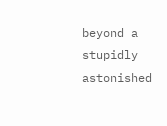beyond a stupidly astonished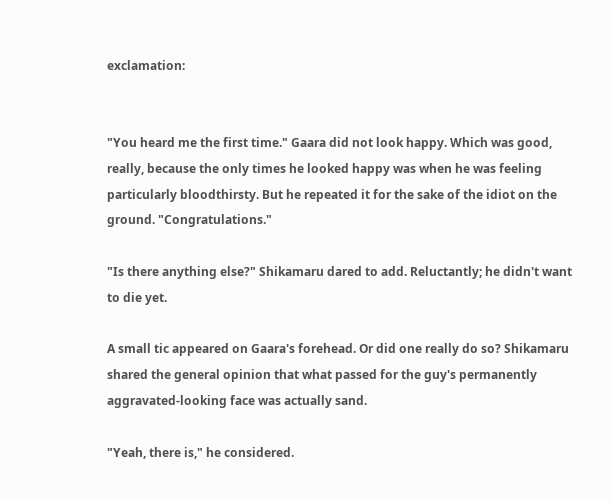exclamation:


"You heard me the first time." Gaara did not look happy. Which was good, really, because the only times he looked happy was when he was feeling particularly bloodthirsty. But he repeated it for the sake of the idiot on the ground. "Congratulations."

"Is there anything else?" Shikamaru dared to add. Reluctantly; he didn't want to die yet.

A small tic appeared on Gaara's forehead. Or did one really do so? Shikamaru shared the general opinion that what passed for the guy's permanently aggravated-looking face was actually sand.

"Yeah, there is," he considered.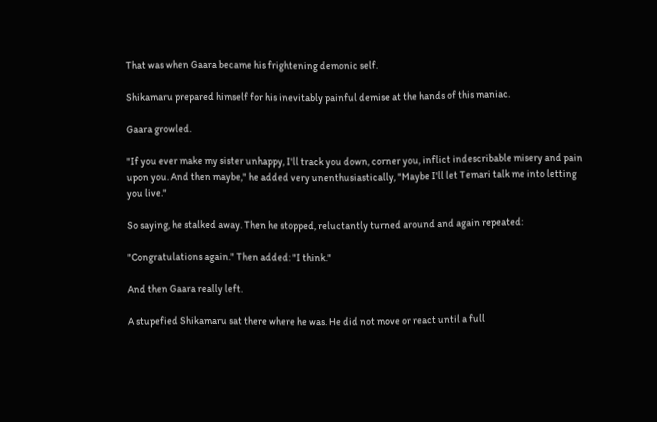That was when Gaara became his frightening demonic self.

Shikamaru prepared himself for his inevitably painful demise at the hands of this maniac.

Gaara growled.

"If you ever make my sister unhappy, I'll track you down, corner you, inflict indescribable misery and pain upon you. And then maybe," he added very unenthusiastically, "Maybe I'll let Temari talk me into letting you live."

So saying, he stalked away. Then he stopped, reluctantly turned around and again repeated:

"Congratulations again." Then added: "I think."

And then Gaara really left.

A stupefied Shikamaru sat there where he was. He did not move or react until a full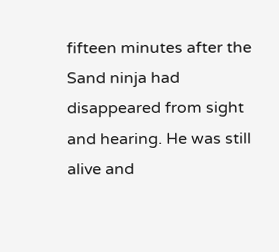fifteen minutes after the Sand ninja had disappeared from sight and hearing. He was still alive and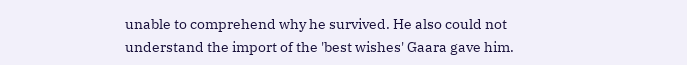unable to comprehend why he survived. He also could not understand the import of the 'best wishes' Gaara gave him.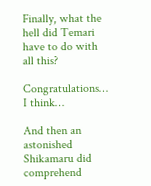Finally, what the hell did Temari have to do with all this?

Congratulations… I think…

And then an astonished Shikamaru did comprehend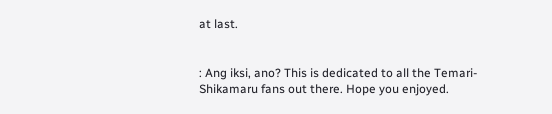at last.


: Ang iksi, ano? This is dedicated to all the Temari-Shikamaru fans out there. Hope you enjoyed.